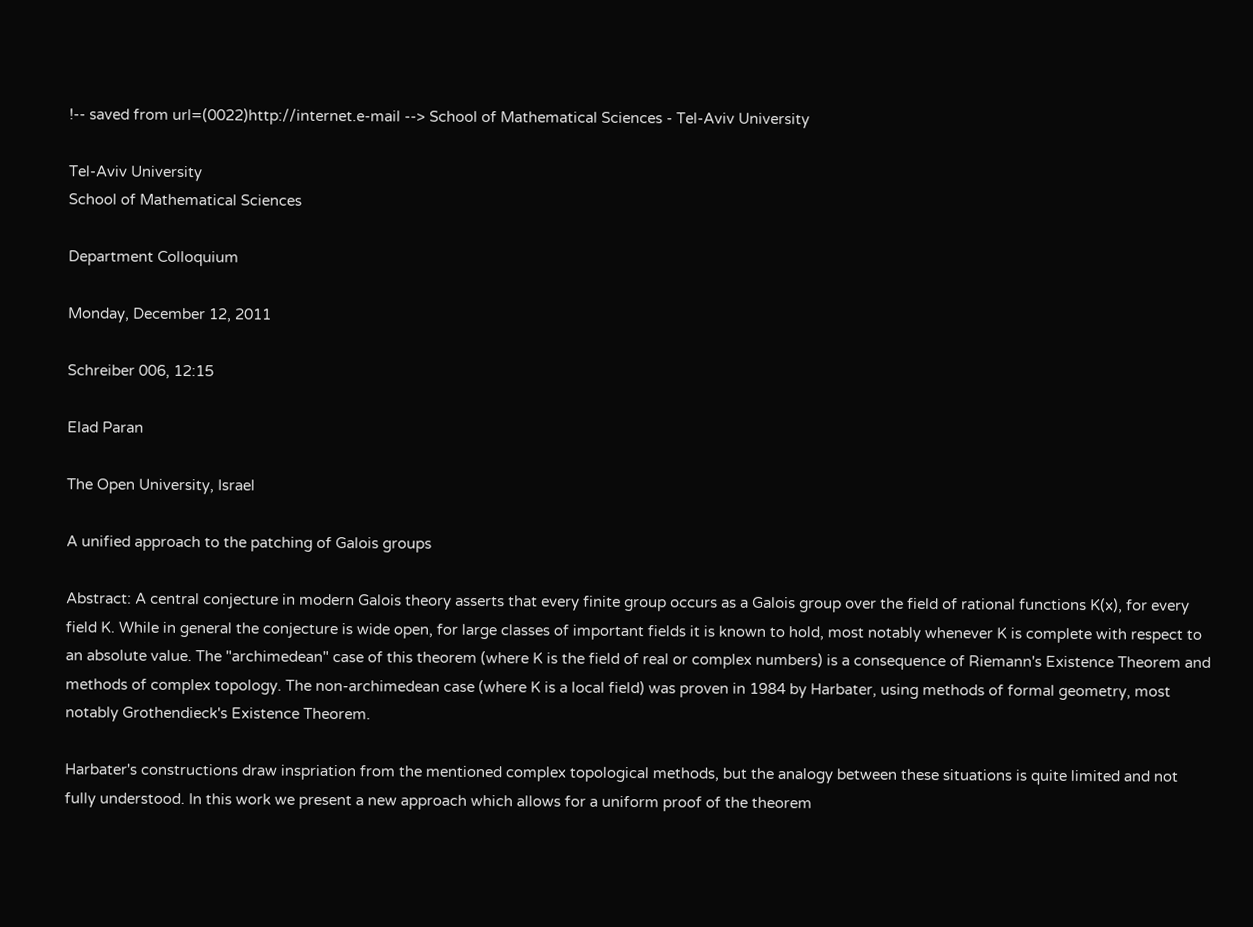!-- saved from url=(0022)http://internet.e-mail --> School of Mathematical Sciences - Tel-Aviv University

Tel-Aviv University
School of Mathematical Sciences

Department Colloquium

Monday, December 12, 2011

Schreiber 006, 12:15

Elad Paran

The Open University, Israel

A unified approach to the patching of Galois groups

Abstract: A central conjecture in modern Galois theory asserts that every finite group occurs as a Galois group over the field of rational functions K(x), for every field K. While in general the conjecture is wide open, for large classes of important fields it is known to hold, most notably whenever K is complete with respect to an absolute value. The "archimedean" case of this theorem (where K is the field of real or complex numbers) is a consequence of Riemann's Existence Theorem and methods of complex topology. The non-archimedean case (where K is a local field) was proven in 1984 by Harbater, using methods of formal geometry, most notably Grothendieck's Existence Theorem.

Harbater's constructions draw inspriation from the mentioned complex topological methods, but the analogy between these situations is quite limited and not fully understood. In this work we present a new approach which allows for a uniform proof of the theorem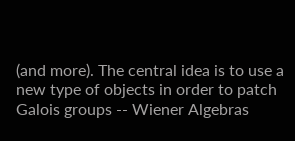(and more). The central idea is to use a new type of objects in order to patch Galois groups -- Wiener Algebras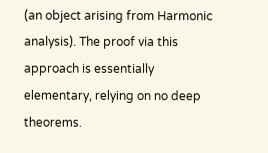(an object arising from Harmonic analysis). The proof via this approach is essentially elementary, relying on no deep theorems.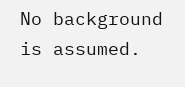No background is assumed.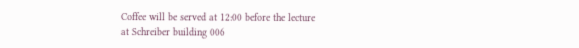Coffee will be served at 12:00 before the lecture
at Schreiber building 006